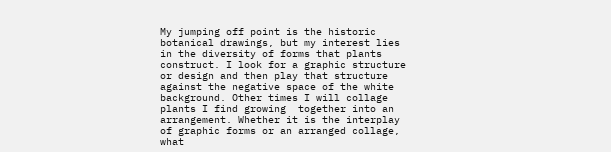My jumping off point is the historic botanical drawings, but my interest lies in the diversity of forms that plants construct. I look for a graphic structure or design and then play that structure against the negative space of the white background. Other times I will collage plants I find growing  together into an arrangement. Whether it is the interplay of graphic forms or an arranged collage, what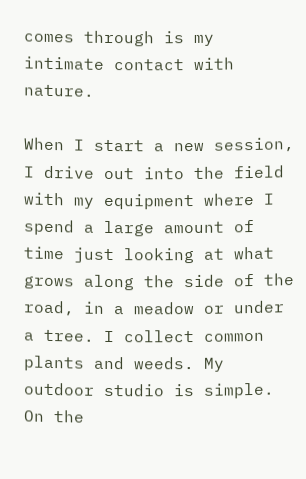comes through is my intimate contact with nature.

When I start a new session, I drive out into the field with my equipment where I spend a large amount of time just looking at what grows along the side of the road, in a meadow or under a tree. I collect common plants and weeds. My outdoor studio is simple. On the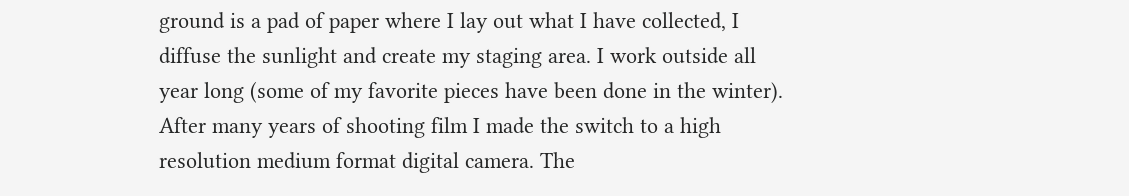ground is a pad of paper where I lay out what I have collected, I diffuse the sunlight and create my staging area. I work outside all year long (some of my favorite pieces have been done in the winter). After many years of shooting film I made the switch to a high resolution medium format digital camera. The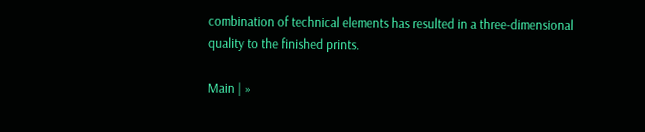combination of technical elements has resulted in a three-dimensional quality to the finished prints.

Main | »